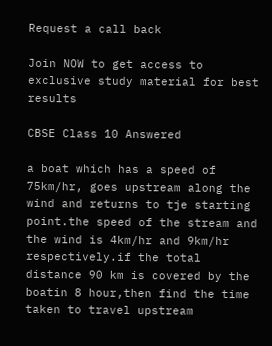Request a call back

Join NOW to get access to exclusive study material for best results

CBSE Class 10 Answered

a boat which has a speed of 75km/hr, goes upstream along the wind and returns to tje starting point.the speed of the stream and the wind is 4km/hr and 9km/hr respectively.if the total distance 90 km is covered by the boatin 8 hour,then find the time taken to travel upstream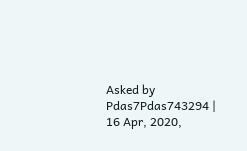Asked by Pdas7Pdas743294 | 16 Apr, 2020,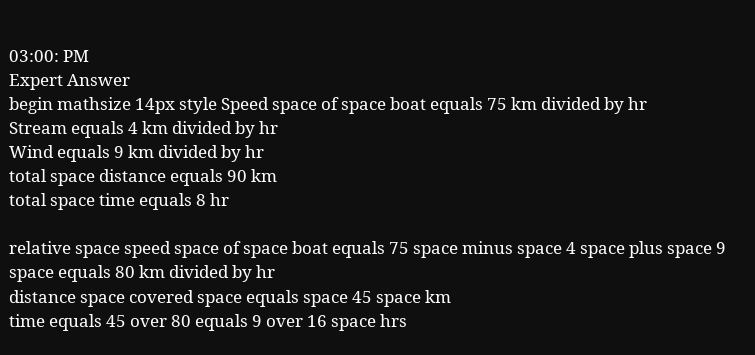03:00: PM
Expert Answer
begin mathsize 14px style Speed space of space boat equals 75 km divided by hr
Stream equals 4 km divided by hr
Wind equals 9 km divided by hr
total space distance equals 90 km
total space time equals 8 hr

relative space speed space of space boat equals 75 space minus space 4 space plus space 9 space equals 80 km divided by hr
distance space covered space equals space 45 space km
time equals 45 over 80 equals 9 over 16 space hrs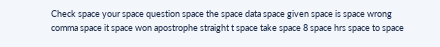Check space your space question space the space data space given space is space wrong comma space it space won apostrophe straight t space take space 8 space hrs space to space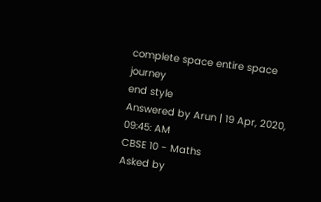complete space entire space journey
end style
Answered by Arun | 19 Apr, 2020, 09:45: AM
CBSE 10 - Maths
Asked by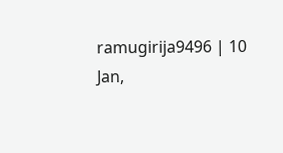ramugirija9496 | 10 Jan,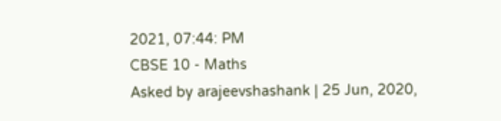2021, 07:44: PM
CBSE 10 - Maths
Asked by arajeevshashank | 25 Jun, 2020,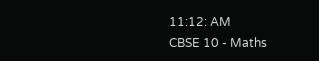11:12: AM
CBSE 10 - Maths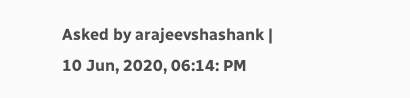Asked by arajeevshashank | 10 Jun, 2020, 06:14: PM